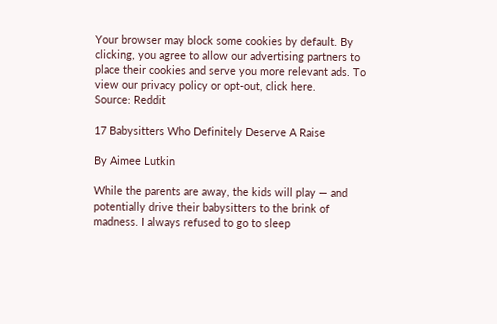Your browser may block some cookies by default. By clicking, you agree to allow our advertising partners to place their cookies and serve you more relevant ads. To view our privacy policy or opt-out, click here.
Source: Reddit

17 Babysitters Who Definitely Deserve A Raise

By Aimee Lutkin

While the parents are away, the kids will play — and potentially drive their babysitters to the brink of madness. I always refused to go to sleep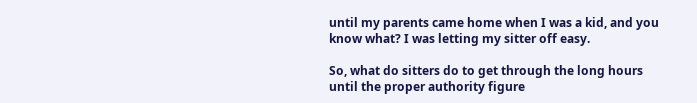until my parents came home when I was a kid, and you know what? I was letting my sitter off easy.

So, what do sitters do to get through the long hours until the proper authority figure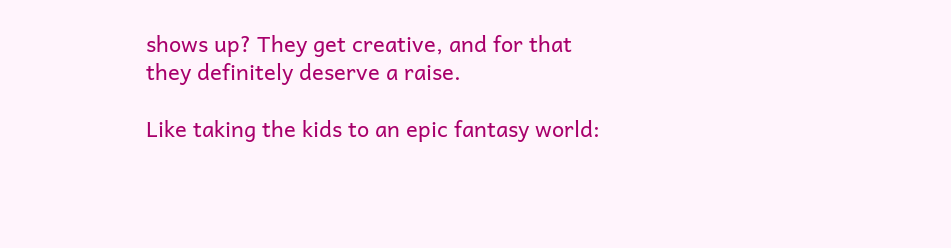shows up? They get creative, and for that they definitely deserve a raise.

Like taking the kids to an epic fantasy world: